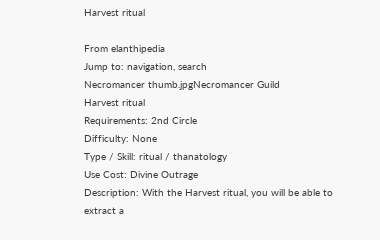Harvest ritual

From elanthipedia
Jump to: navigation, search
Necromancer thumb.jpgNecromancer Guild
Harvest ritual
Requirements: 2nd Circle
Difficulty: None
Type / Skill: ritual / thanatology
Use Cost: Divine Outrage
Description: With the Harvest ritual, you will be able to extract a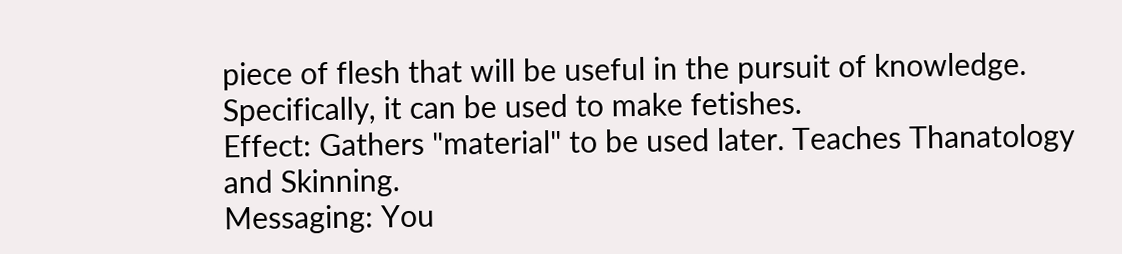piece of flesh that will be useful in the pursuit of knowledge. Specifically, it can be used to make fetishes.
Effect: Gathers "material" to be used later. Teaches Thanatology and Skinning.
Messaging: You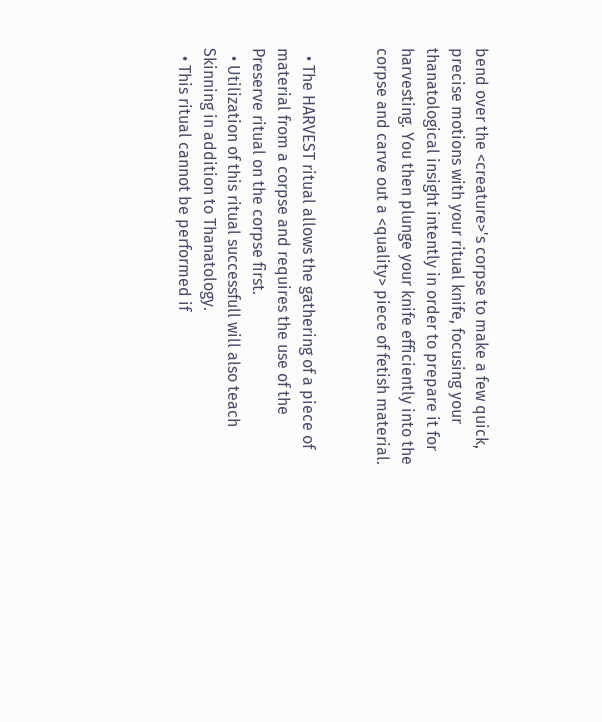bend over the <creature>'s corpse to make a few quick, precise motions with your ritual knife, focusing your thanatological insight intently in order to prepare it for harvesting. You then plunge your knife efficiently into the corpse and carve out a <quality> piece of fetish material.


  • The HARVEST ritual allows the gathering of a piece of material from a corpse and requires the use of the Preserve ritual on the corpse first.
  • Utilization of this ritual successfull will also teach Skinning in addition to Thanatology.
  • This ritual cannot be performed if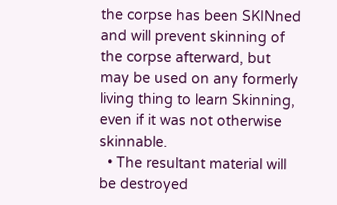the corpse has been SKINned and will prevent skinning of the corpse afterward, but may be used on any formerly living thing to learn Skinning, even if it was not otherwise skinnable.
  • The resultant material will be destroyed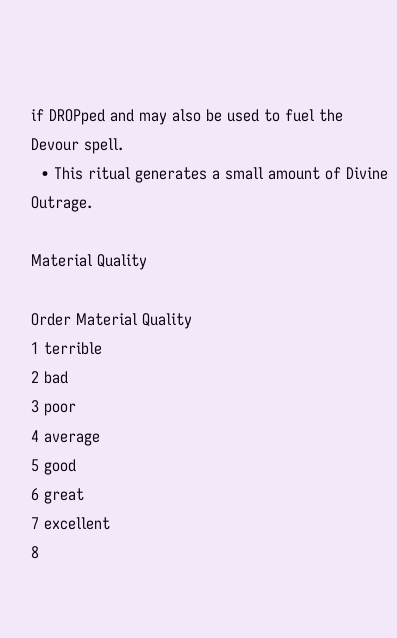if DROPped and may also be used to fuel the Devour spell.
  • This ritual generates a small amount of Divine Outrage.

Material Quality

Order Material Quality
1 terrible
2 bad
3 poor
4 average
5 good
6 great
7 excellent
8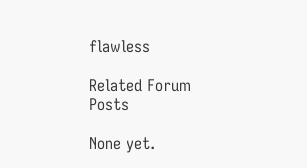flawless

Related Forum Posts

None yet.